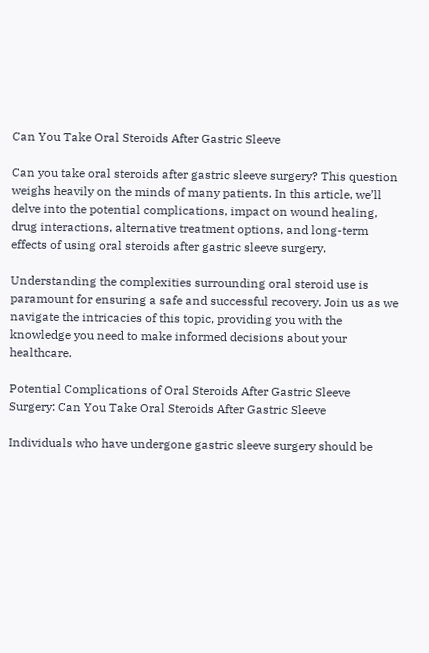Can You Take Oral Steroids After Gastric Sleeve

Can you take oral steroids after gastric sleeve surgery? This question weighs heavily on the minds of many patients. In this article, we’ll delve into the potential complications, impact on wound healing, drug interactions, alternative treatment options, and long-term effects of using oral steroids after gastric sleeve surgery.

Understanding the complexities surrounding oral steroid use is paramount for ensuring a safe and successful recovery. Join us as we navigate the intricacies of this topic, providing you with the knowledge you need to make informed decisions about your healthcare.

Potential Complications of Oral Steroids After Gastric Sleeve Surgery: Can You Take Oral Steroids After Gastric Sleeve

Individuals who have undergone gastric sleeve surgery should be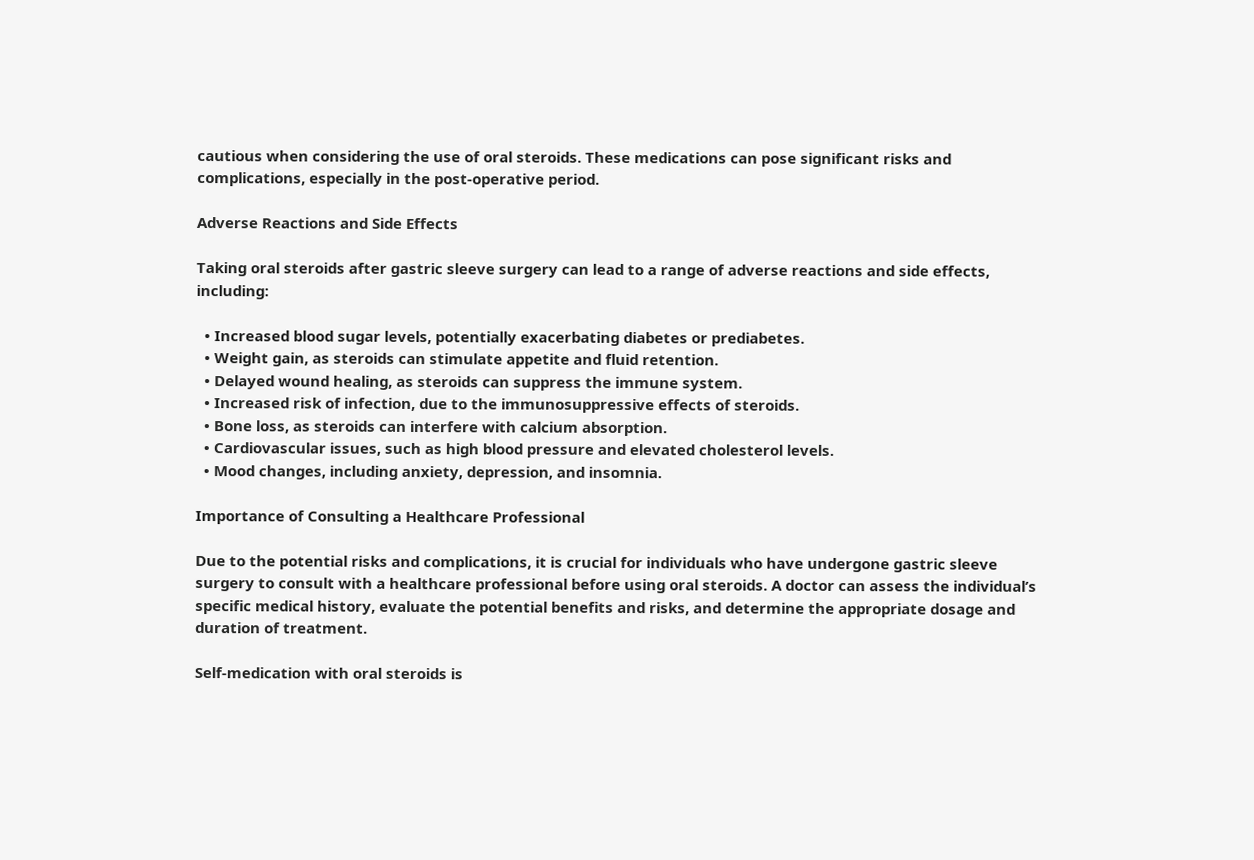cautious when considering the use of oral steroids. These medications can pose significant risks and complications, especially in the post-operative period.

Adverse Reactions and Side Effects

Taking oral steroids after gastric sleeve surgery can lead to a range of adverse reactions and side effects, including:

  • Increased blood sugar levels, potentially exacerbating diabetes or prediabetes.
  • Weight gain, as steroids can stimulate appetite and fluid retention.
  • Delayed wound healing, as steroids can suppress the immune system.
  • Increased risk of infection, due to the immunosuppressive effects of steroids.
  • Bone loss, as steroids can interfere with calcium absorption.
  • Cardiovascular issues, such as high blood pressure and elevated cholesterol levels.
  • Mood changes, including anxiety, depression, and insomnia.

Importance of Consulting a Healthcare Professional

Due to the potential risks and complications, it is crucial for individuals who have undergone gastric sleeve surgery to consult with a healthcare professional before using oral steroids. A doctor can assess the individual’s specific medical history, evaluate the potential benefits and risks, and determine the appropriate dosage and duration of treatment.

Self-medication with oral steroids is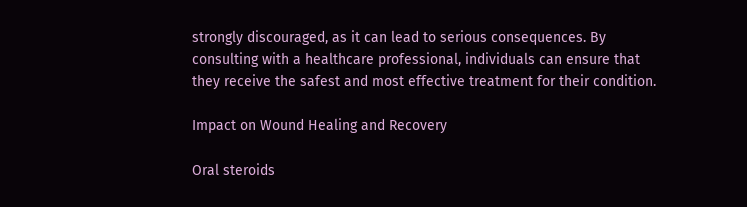strongly discouraged, as it can lead to serious consequences. By consulting with a healthcare professional, individuals can ensure that they receive the safest and most effective treatment for their condition.

Impact on Wound Healing and Recovery

Oral steroids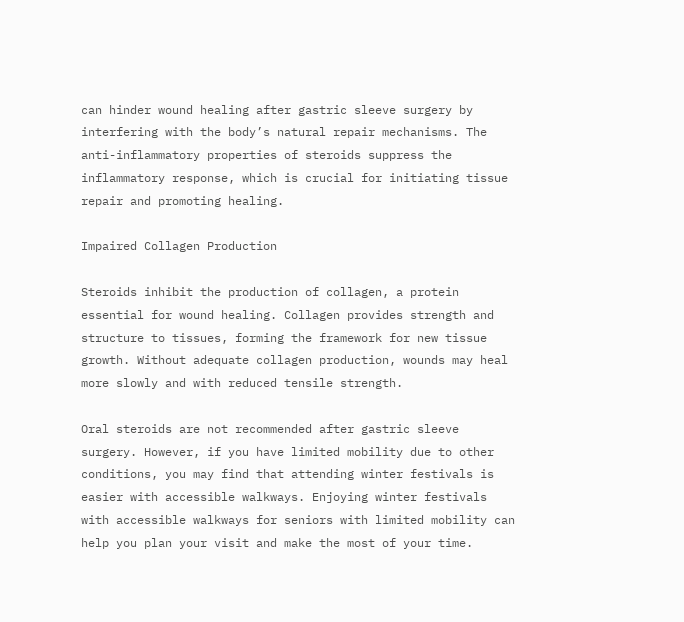can hinder wound healing after gastric sleeve surgery by interfering with the body’s natural repair mechanisms. The anti-inflammatory properties of steroids suppress the inflammatory response, which is crucial for initiating tissue repair and promoting healing.

Impaired Collagen Production

Steroids inhibit the production of collagen, a protein essential for wound healing. Collagen provides strength and structure to tissues, forming the framework for new tissue growth. Without adequate collagen production, wounds may heal more slowly and with reduced tensile strength.

Oral steroids are not recommended after gastric sleeve surgery. However, if you have limited mobility due to other conditions, you may find that attending winter festivals is easier with accessible walkways. Enjoying winter festivals with accessible walkways for seniors with limited mobility can help you plan your visit and make the most of your time.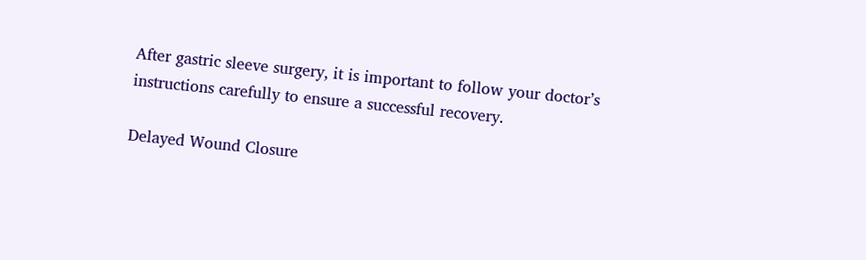After gastric sleeve surgery, it is important to follow your doctor’s instructions carefully to ensure a successful recovery.

Delayed Wound Closure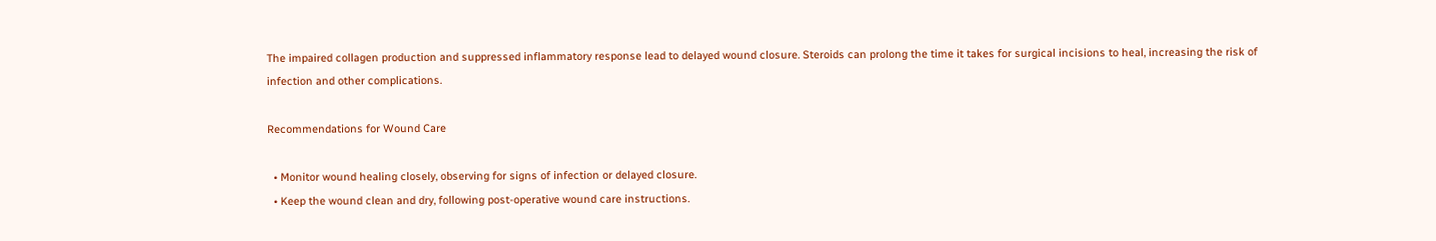The impaired collagen production and suppressed inflammatory response lead to delayed wound closure. Steroids can prolong the time it takes for surgical incisions to heal, increasing the risk of infection and other complications.

Recommendations for Wound Care

  • Monitor wound healing closely, observing for signs of infection or delayed closure.
  • Keep the wound clean and dry, following post-operative wound care instructions.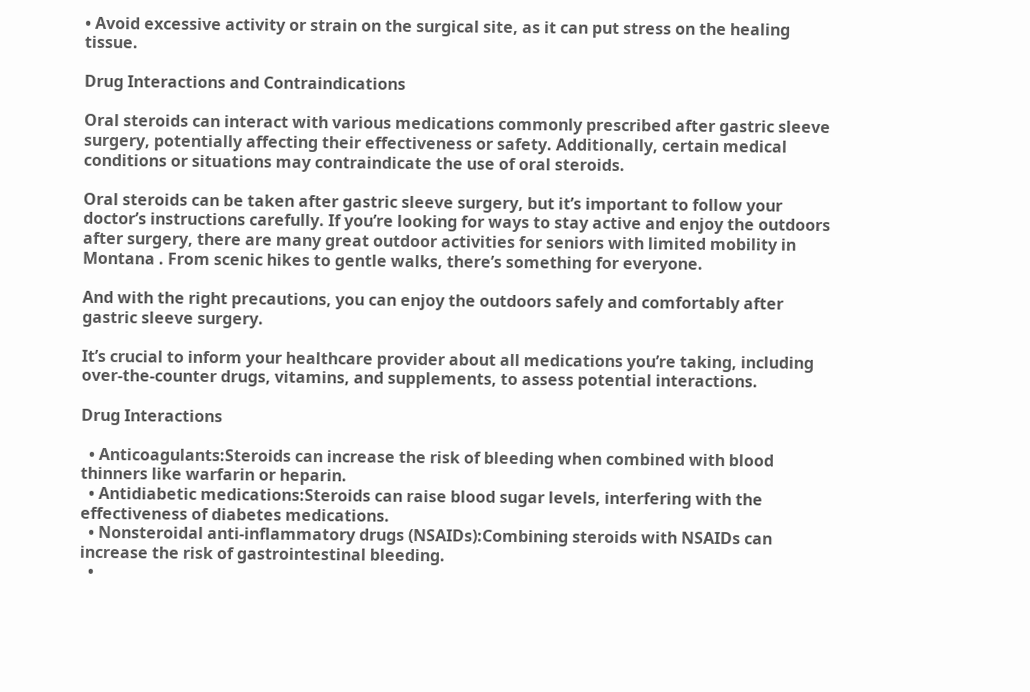• Avoid excessive activity or strain on the surgical site, as it can put stress on the healing tissue.

Drug Interactions and Contraindications

Oral steroids can interact with various medications commonly prescribed after gastric sleeve surgery, potentially affecting their effectiveness or safety. Additionally, certain medical conditions or situations may contraindicate the use of oral steroids.

Oral steroids can be taken after gastric sleeve surgery, but it’s important to follow your doctor’s instructions carefully. If you’re looking for ways to stay active and enjoy the outdoors after surgery, there are many great outdoor activities for seniors with limited mobility in Montana . From scenic hikes to gentle walks, there’s something for everyone.

And with the right precautions, you can enjoy the outdoors safely and comfortably after gastric sleeve surgery.

It’s crucial to inform your healthcare provider about all medications you’re taking, including over-the-counter drugs, vitamins, and supplements, to assess potential interactions.

Drug Interactions

  • Anticoagulants:Steroids can increase the risk of bleeding when combined with blood thinners like warfarin or heparin.
  • Antidiabetic medications:Steroids can raise blood sugar levels, interfering with the effectiveness of diabetes medications.
  • Nonsteroidal anti-inflammatory drugs (NSAIDs):Combining steroids with NSAIDs can increase the risk of gastrointestinal bleeding.
  •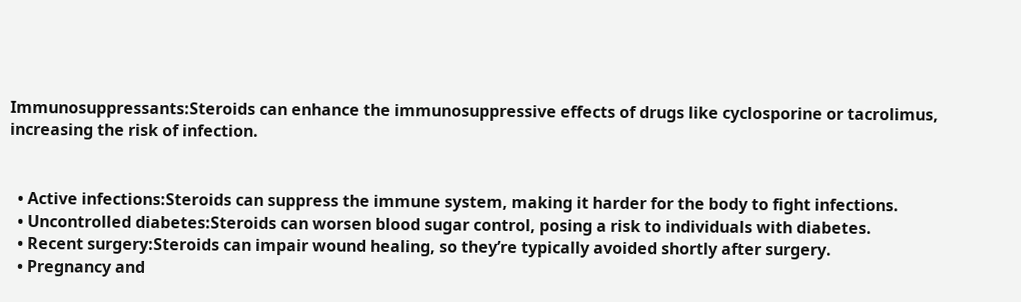Immunosuppressants:Steroids can enhance the immunosuppressive effects of drugs like cyclosporine or tacrolimus, increasing the risk of infection.


  • Active infections:Steroids can suppress the immune system, making it harder for the body to fight infections.
  • Uncontrolled diabetes:Steroids can worsen blood sugar control, posing a risk to individuals with diabetes.
  • Recent surgery:Steroids can impair wound healing, so they’re typically avoided shortly after surgery.
  • Pregnancy and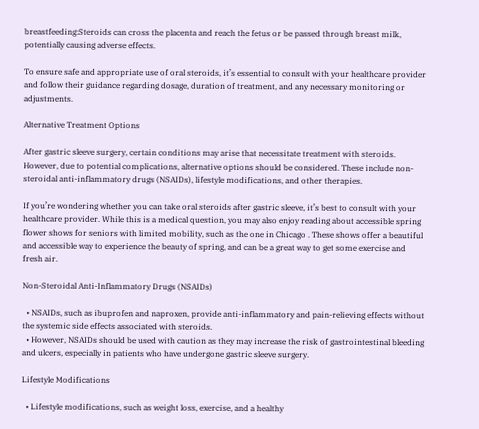breastfeeding:Steroids can cross the placenta and reach the fetus or be passed through breast milk, potentially causing adverse effects.

To ensure safe and appropriate use of oral steroids, it’s essential to consult with your healthcare provider and follow their guidance regarding dosage, duration of treatment, and any necessary monitoring or adjustments.

Alternative Treatment Options

After gastric sleeve surgery, certain conditions may arise that necessitate treatment with steroids. However, due to potential complications, alternative options should be considered. These include non-steroidal anti-inflammatory drugs (NSAIDs), lifestyle modifications, and other therapies.

If you’re wondering whether you can take oral steroids after gastric sleeve, it’s best to consult with your healthcare provider. While this is a medical question, you may also enjoy reading about accessible spring flower shows for seniors with limited mobility, such as the one in Chicago . These shows offer a beautiful and accessible way to experience the beauty of spring, and can be a great way to get some exercise and fresh air.

Non-Steroidal Anti-Inflammatory Drugs (NSAIDs)

  • NSAIDs, such as ibuprofen and naproxen, provide anti-inflammatory and pain-relieving effects without the systemic side effects associated with steroids.
  • However, NSAIDs should be used with caution as they may increase the risk of gastrointestinal bleeding and ulcers, especially in patients who have undergone gastric sleeve surgery.

Lifestyle Modifications

  • Lifestyle modifications, such as weight loss, exercise, and a healthy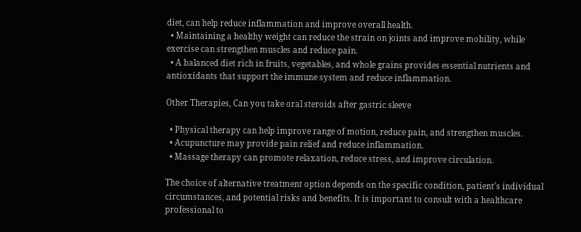diet, can help reduce inflammation and improve overall health.
  • Maintaining a healthy weight can reduce the strain on joints and improve mobility, while exercise can strengthen muscles and reduce pain.
  • A balanced diet rich in fruits, vegetables, and whole grains provides essential nutrients and antioxidants that support the immune system and reduce inflammation.

Other Therapies, Can you take oral steroids after gastric sleeve

  • Physical therapy can help improve range of motion, reduce pain, and strengthen muscles.
  • Acupuncture may provide pain relief and reduce inflammation.
  • Massage therapy can promote relaxation, reduce stress, and improve circulation.

The choice of alternative treatment option depends on the specific condition, patient’s individual circumstances, and potential risks and benefits. It is important to consult with a healthcare professional to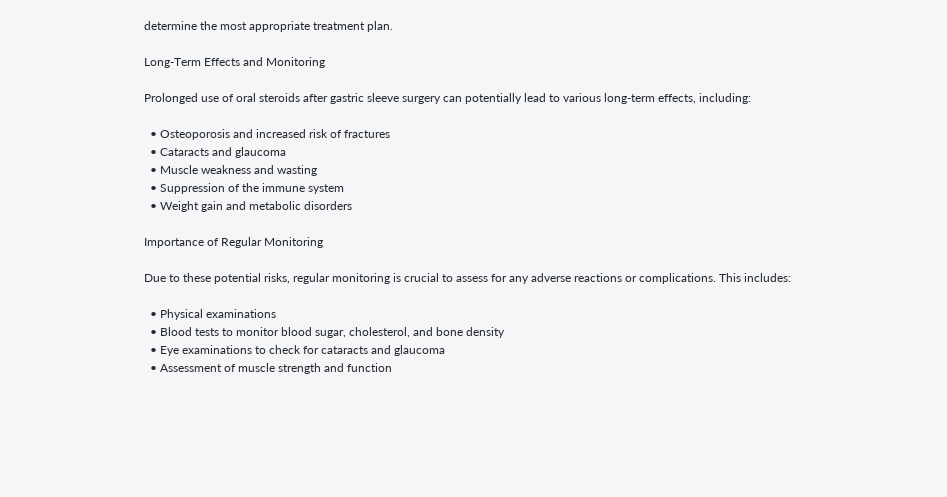determine the most appropriate treatment plan.

Long-Term Effects and Monitoring

Prolonged use of oral steroids after gastric sleeve surgery can potentially lead to various long-term effects, including:

  • Osteoporosis and increased risk of fractures
  • Cataracts and glaucoma
  • Muscle weakness and wasting
  • Suppression of the immune system
  • Weight gain and metabolic disorders

Importance of Regular Monitoring

Due to these potential risks, regular monitoring is crucial to assess for any adverse reactions or complications. This includes:

  • Physical examinations
  • Blood tests to monitor blood sugar, cholesterol, and bone density
  • Eye examinations to check for cataracts and glaucoma
  • Assessment of muscle strength and function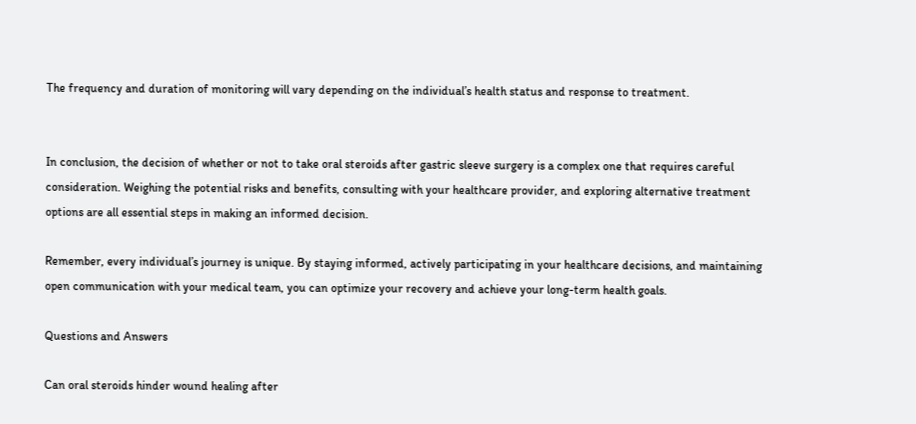The frequency and duration of monitoring will vary depending on the individual’s health status and response to treatment.


In conclusion, the decision of whether or not to take oral steroids after gastric sleeve surgery is a complex one that requires careful consideration. Weighing the potential risks and benefits, consulting with your healthcare provider, and exploring alternative treatment options are all essential steps in making an informed decision.

Remember, every individual’s journey is unique. By staying informed, actively participating in your healthcare decisions, and maintaining open communication with your medical team, you can optimize your recovery and achieve your long-term health goals.

Questions and Answers

Can oral steroids hinder wound healing after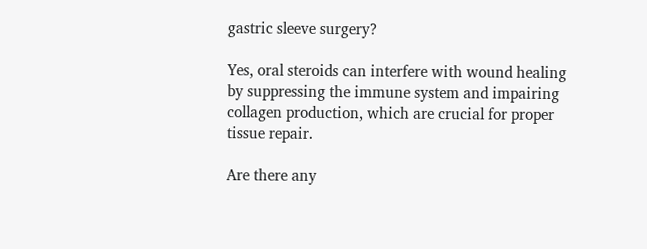gastric sleeve surgery?

Yes, oral steroids can interfere with wound healing by suppressing the immune system and impairing collagen production, which are crucial for proper tissue repair.

Are there any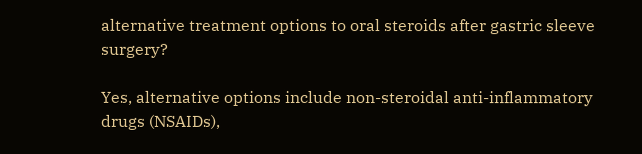alternative treatment options to oral steroids after gastric sleeve surgery?

Yes, alternative options include non-steroidal anti-inflammatory drugs (NSAIDs),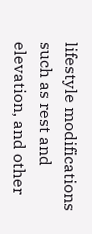lifestyle modifications such as rest and elevation, and other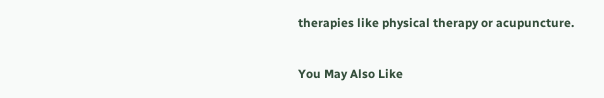therapies like physical therapy or acupuncture.

You May Also Like